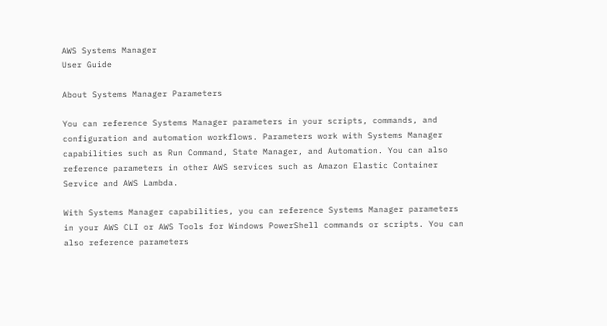AWS Systems Manager
User Guide

About Systems Manager Parameters

You can reference Systems Manager parameters in your scripts, commands, and configuration and automation workflows. Parameters work with Systems Manager capabilities such as Run Command, State Manager, and Automation. You can also reference parameters in other AWS services such as Amazon Elastic Container Service and AWS Lambda.

With Systems Manager capabilities, you can reference Systems Manager parameters in your AWS CLI or AWS Tools for Windows PowerShell commands or scripts. You can also reference parameters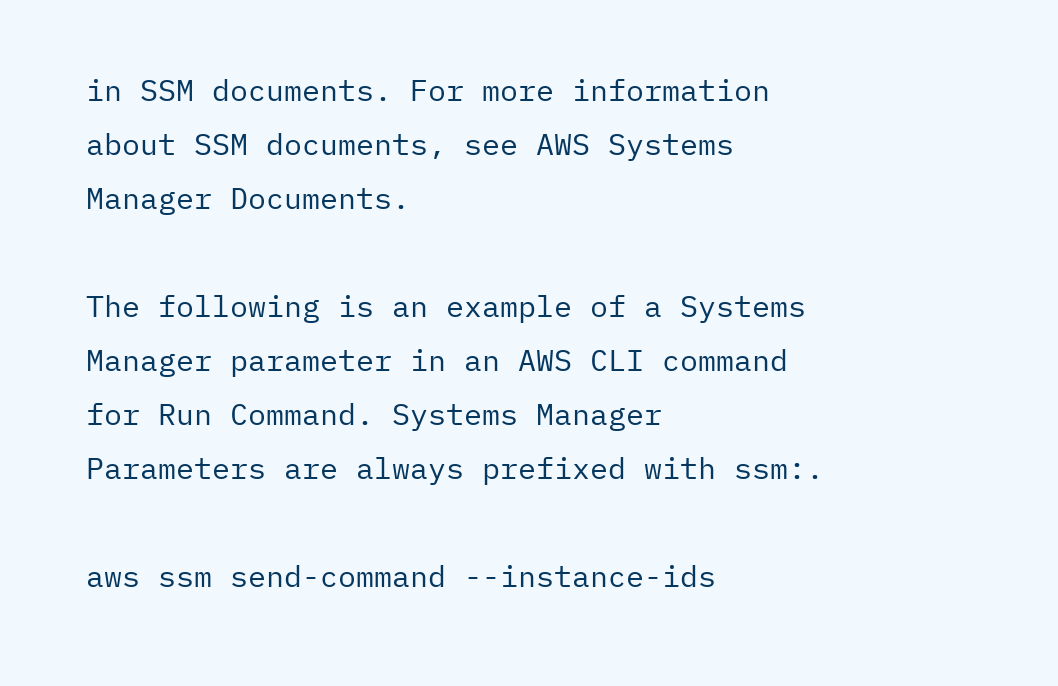in SSM documents. For more information about SSM documents, see AWS Systems Manager Documents.

The following is an example of a Systems Manager parameter in an AWS CLI command for Run Command. Systems Manager Parameters are always prefixed with ssm:.

aws ssm send-command --instance-ids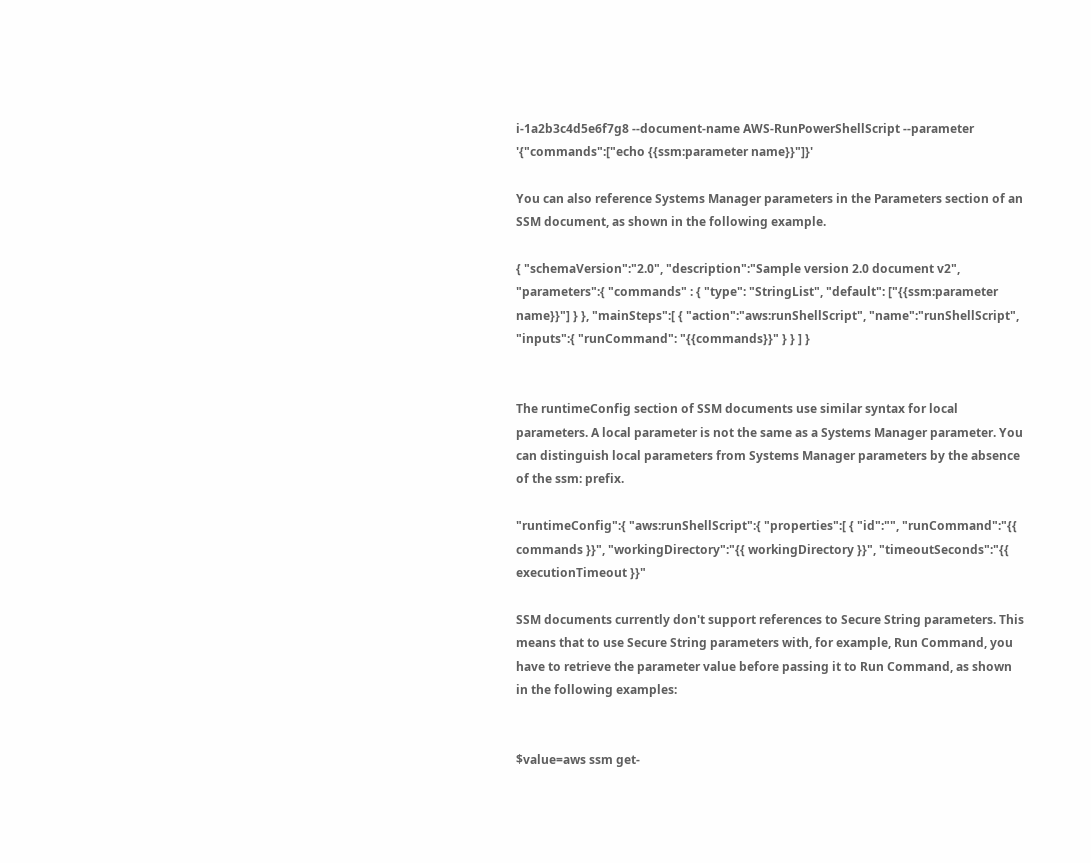i-1a2b3c4d5e6f7g8 --document-name AWS-RunPowerShellScript --parameter '{"commands":["echo {{ssm:parameter name}}"]}'

You can also reference Systems Manager parameters in the Parameters section of an SSM document, as shown in the following example.

{ "schemaVersion":"2.0", "description":"Sample version 2.0 document v2", "parameters":{ "commands" : { "type": "StringList", "default": ["{{ssm:parameter name}}"] } }, "mainSteps":[ { "action":"aws:runShellScript", "name":"runShellScript", "inputs":{ "runCommand": "{{commands}}" } } ] }


The runtimeConfig section of SSM documents use similar syntax for local parameters. A local parameter is not the same as a Systems Manager parameter. You can distinguish local parameters from Systems Manager parameters by the absence of the ssm: prefix.

"runtimeConfig":{ "aws:runShellScript":{ "properties":[ { "id":"", "runCommand":"{{ commands }}", "workingDirectory":"{{ workingDirectory }}", "timeoutSeconds":"{{ executionTimeout }}"

SSM documents currently don't support references to Secure String parameters. This means that to use Secure String parameters with, for example, Run Command, you have to retrieve the parameter value before passing it to Run Command, as shown in the following examples:


$value=aws ssm get-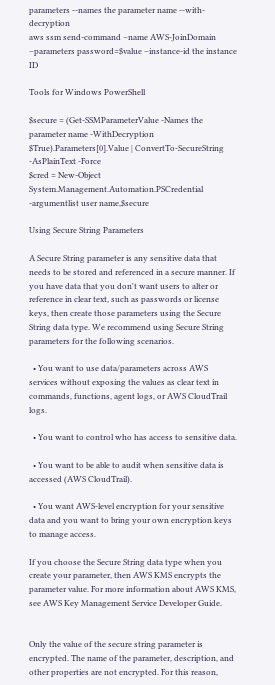parameters --names the parameter name --with-decryption
aws ssm send-command –name AWS-JoinDomain –parameters password=$value –instance-id the instance ID

Tools for Windows PowerShell

$secure = (Get-SSMParameterValue -Names the parameter name -WithDecryption $True).Parameters[0].Value | ConvertTo-SecureString -AsPlainText -Force
$cred = New-Object System.Management.Automation.PSCredential -argumentlist user name,$secure

Using Secure String Parameters

A Secure String parameter is any sensitive data that needs to be stored and referenced in a secure manner. If you have data that you don't want users to alter or reference in clear text, such as passwords or license keys, then create those parameters using the Secure String data type. We recommend using Secure String parameters for the following scenarios.

  • You want to use data/parameters across AWS services without exposing the values as clear text in commands, functions, agent logs, or AWS CloudTrail logs.

  • You want to control who has access to sensitive data.

  • You want to be able to audit when sensitive data is accessed (AWS CloudTrail).

  • You want AWS-level encryption for your sensitive data and you want to bring your own encryption keys to manage access.

If you choose the Secure String data type when you create your parameter, then AWS KMS encrypts the parameter value. For more information about AWS KMS, see AWS Key Management Service Developer Guide.


Only the value of the secure string parameter is encrypted. The name of the parameter, description, and other properties are not encrypted. For this reason,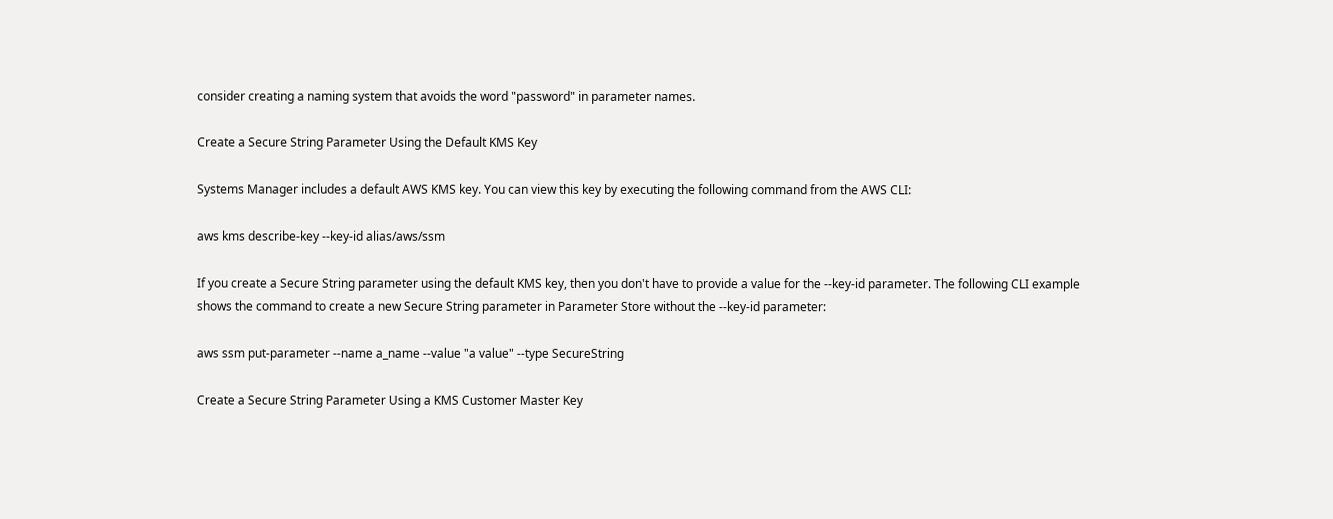consider creating a naming system that avoids the word "password" in parameter names.

Create a Secure String Parameter Using the Default KMS Key

Systems Manager includes a default AWS KMS key. You can view this key by executing the following command from the AWS CLI:

aws kms describe-key --key-id alias/aws/ssm

If you create a Secure String parameter using the default KMS key, then you don't have to provide a value for the --key-id parameter. The following CLI example shows the command to create a new Secure String parameter in Parameter Store without the --key-id parameter:

aws ssm put-parameter --name a_name --value "a value" --type SecureString

Create a Secure String Parameter Using a KMS Customer Master Key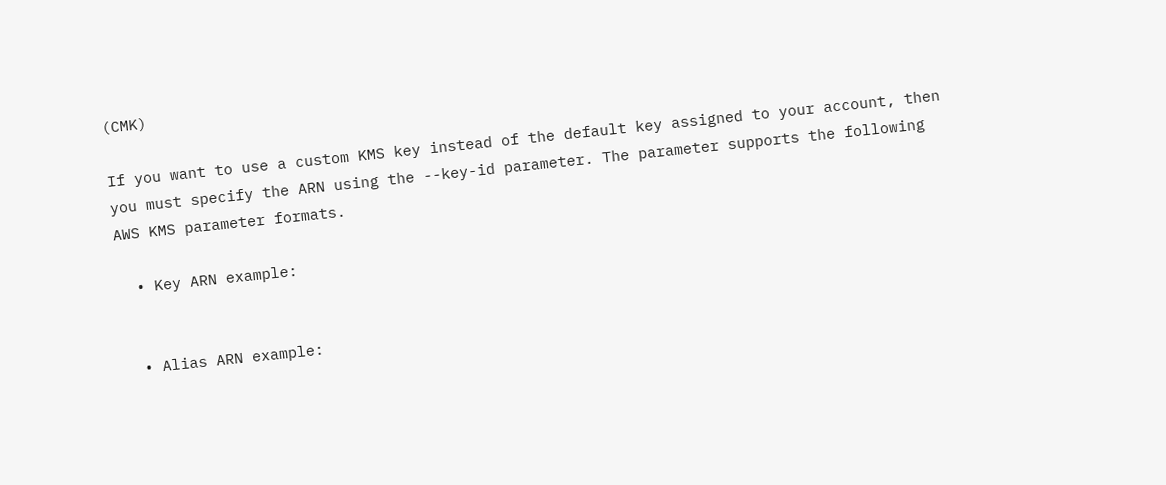(CMK)

If you want to use a custom KMS key instead of the default key assigned to your account, then you must specify the ARN using the --key-id parameter. The parameter supports the following AWS KMS parameter formats.

  • Key ARN example:


  • Alias ARN example: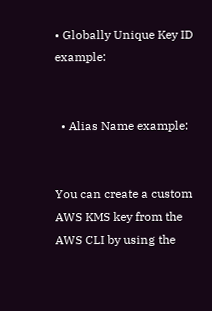• Globally Unique Key ID example:


  • Alias Name example:


You can create a custom AWS KMS key from the AWS CLI by using the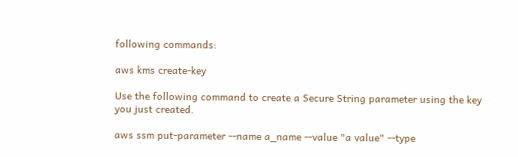following commands:

aws kms create-key

Use the following command to create a Secure String parameter using the key you just created.

aws ssm put-parameter --name a_name --value "a value" --type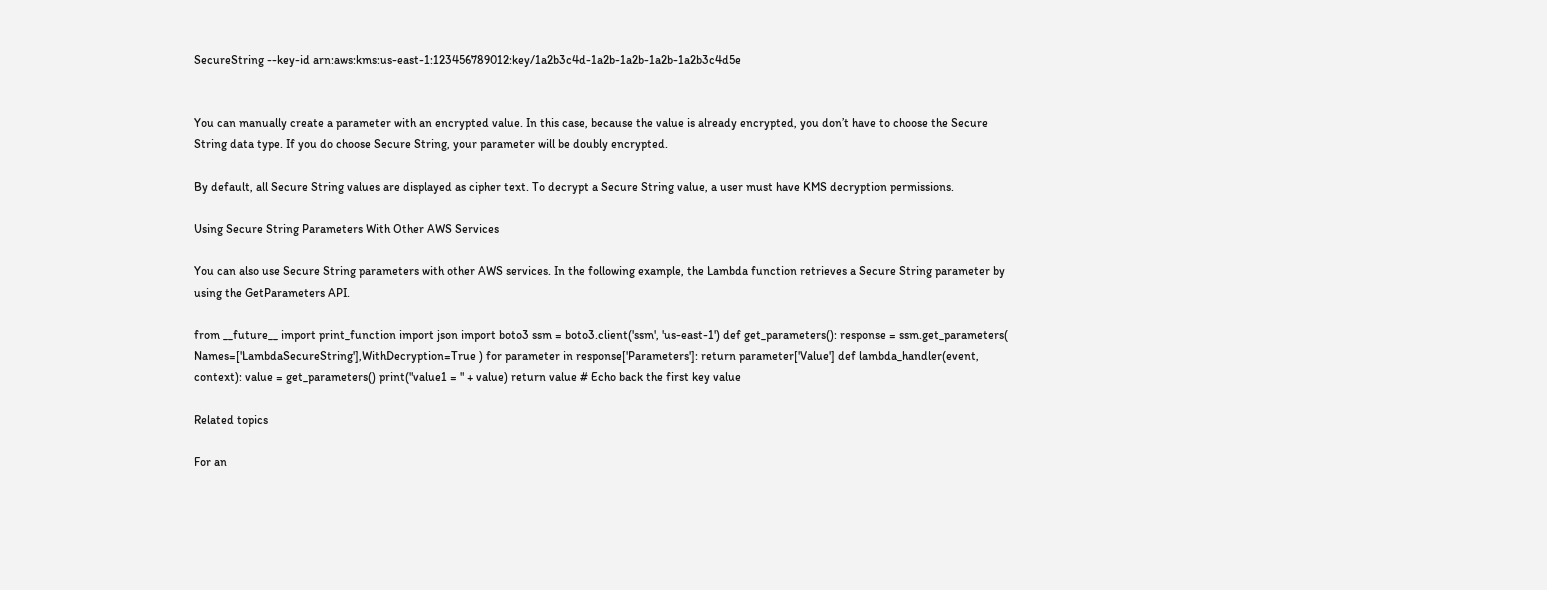SecureString --key-id arn:aws:kms:us-east-1:123456789012:key/1a2b3c4d-1a2b-1a2b-1a2b-1a2b3c4d5e


You can manually create a parameter with an encrypted value. In this case, because the value is already encrypted, you don’t have to choose the Secure String data type. If you do choose Secure String, your parameter will be doubly encrypted.

By default, all Secure String values are displayed as cipher text. To decrypt a Secure String value, a user must have KMS decryption permissions.

Using Secure String Parameters With Other AWS Services

You can also use Secure String parameters with other AWS services. In the following example, the Lambda function retrieves a Secure String parameter by using the GetParameters API.

from __future__ import print_function import json import boto3 ssm = boto3.client('ssm', 'us-east-1') def get_parameters(): response = ssm.get_parameters( Names=['LambdaSecureString'],WithDecryption=True ) for parameter in response['Parameters']: return parameter['Value'] def lambda_handler(event, context): value = get_parameters() print("value1 = " + value) return value # Echo back the first key value

Related topics

For an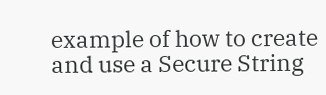example of how to create and use a Secure String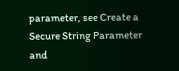parameter, see Create a Secure String Parameter and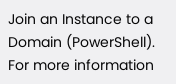Join an Instance to a Domain (PowerShell). For more information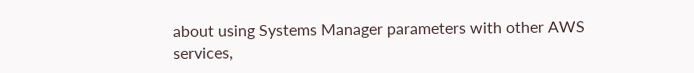about using Systems Manager parameters with other AWS services,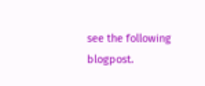see the following blogpost.